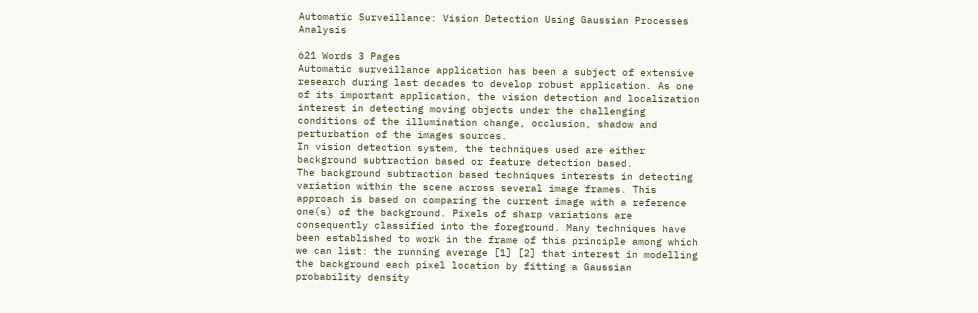Automatic Surveillance: Vision Detection Using Gaussian Processes Analysis

621 Words 3 Pages
Automatic surveillance application has been a subject of extensive research during last decades to develop robust application. As one of its important application, the vision detection and localization interest in detecting moving objects under the challenging conditions of the illumination change, occlusion, shadow and perturbation of the images sources.
In vision detection system, the techniques used are either background subtraction based or feature detection based.
The background subtraction based techniques interests in detecting variation within the scene across several image frames. This approach is based on comparing the current image with a reference one(s) of the background. Pixels of sharp variations are consequently classified into the foreground. Many techniques have been established to work in the frame of this principle among which we can list: the running average [1] [2] that interest in modelling the background each pixel location by fitting a Gaussian probability density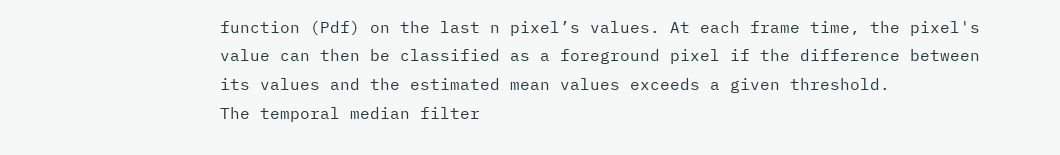function (Pdf) on the last n pixel’s values. At each frame time, the pixel's value can then be classified as a foreground pixel if the difference between its values and the estimated mean values exceeds a given threshold.
The temporal median filter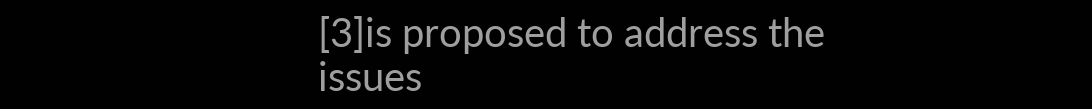[3]is proposed to address the issues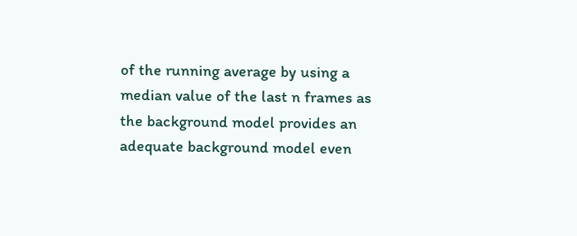of the running average by using a median value of the last n frames as the background model provides an adequate background model even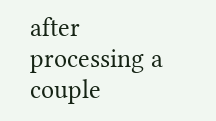after processing a couple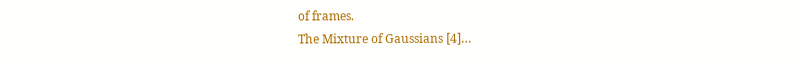of frames.
The Mixture of Gaussians [4]…